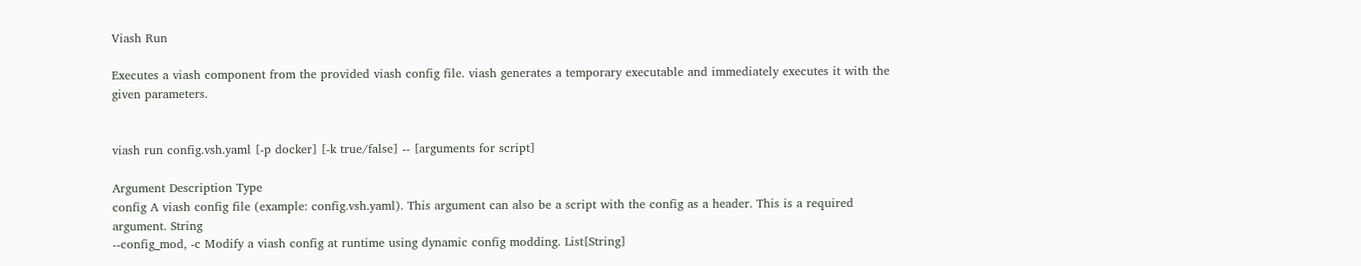Viash Run

Executes a viash component from the provided viash config file. viash generates a temporary executable and immediately executes it with the given parameters.


viash run config.vsh.yaml [-p docker] [-k true/false] -- [arguments for script]

Argument Description Type
config A viash config file (example: config.vsh.yaml). This argument can also be a script with the config as a header. This is a required argument. String
--config_mod, -c Modify a viash config at runtime using dynamic config modding. List[String]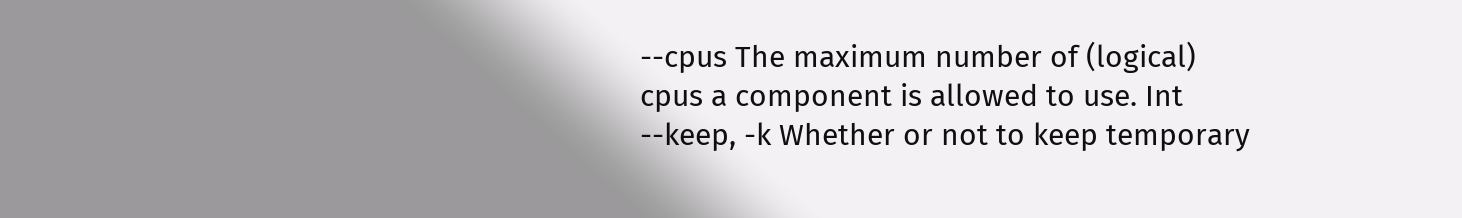--cpus The maximum number of (logical) cpus a component is allowed to use. Int
--keep, -k Whether or not to keep temporary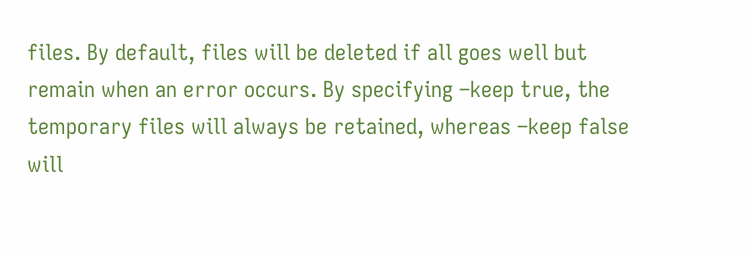files. By default, files will be deleted if all goes well but remain when an error occurs. By specifying –keep true, the temporary files will always be retained, whereas –keep false will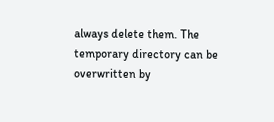always delete them. The temporary directory can be overwritten by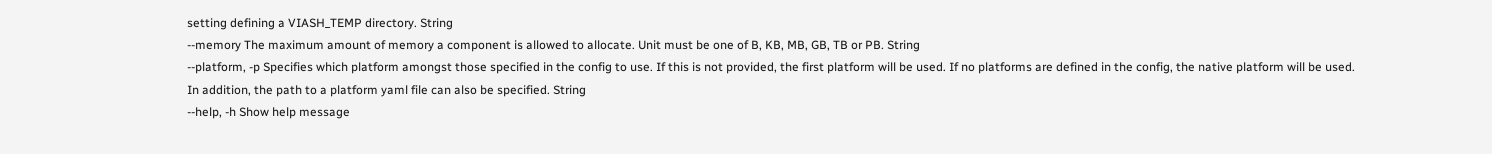setting defining a VIASH_TEMP directory. String
--memory The maximum amount of memory a component is allowed to allocate. Unit must be one of B, KB, MB, GB, TB or PB. String
--platform, -p Specifies which platform amongst those specified in the config to use. If this is not provided, the first platform will be used. If no platforms are defined in the config, the native platform will be used. In addition, the path to a platform yaml file can also be specified. String
--help, -h Show help message